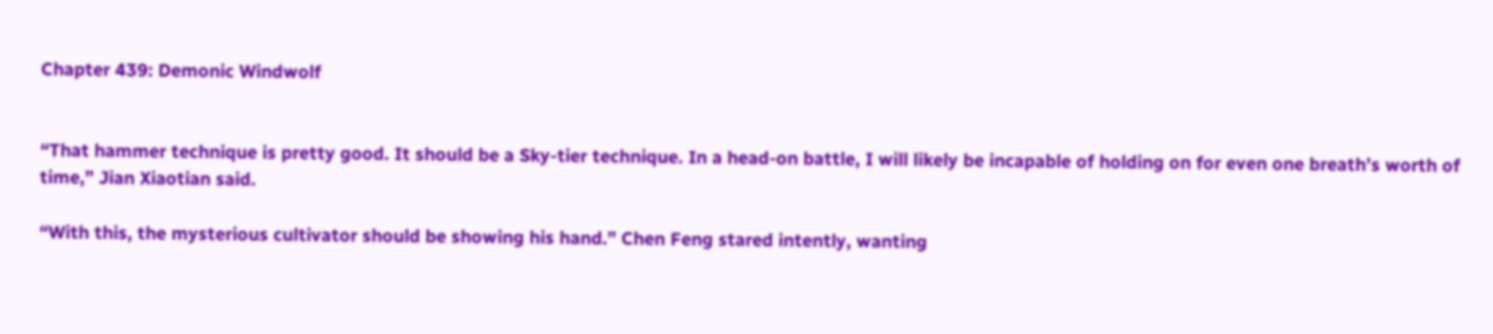Chapter 439: Demonic Windwolf


“That hammer technique is pretty good. It should be a Sky-tier technique. In a head-on battle, I will likely be incapable of holding on for even one breath’s worth of time,” Jian Xiaotian said.

“With this, the mysterious cultivator should be showing his hand.” Chen Feng stared intently, wanting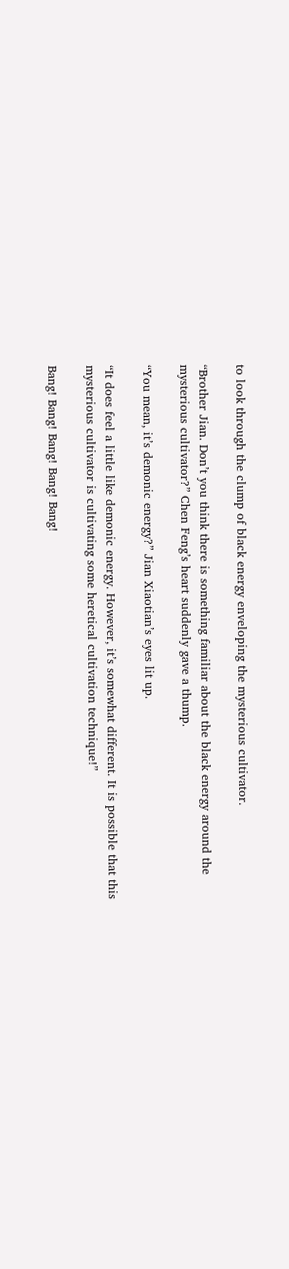to look through the clump of black energy enveloping the mysterious cultivator.

“Brother Jian. Don’t you think there is something familiar about the black energy around the mysterious cultivator?” Chen Feng’s heart suddenly gave a thump.

“You mean, it’s demonic energy?” Jian Xiaotian’s eyes lit up.

“It does feel a little like demonic energy. However, it’s somewhat different. It is possible that this mysterious cultivator is cultivating some heretical cultivation technique!”

Bang! Bang! Bang! Bang! Bang!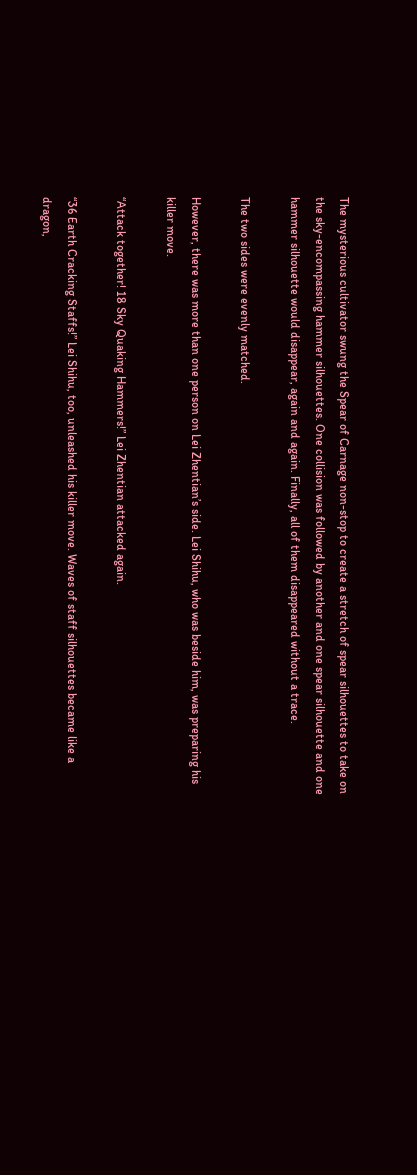The mysterious cultivator swung the Spear of Carnage non-stop to create a stretch of spear silhouettes to take on the sky-encompassing hammer silhouettes. One collision was followed by another and one spear silhouette and one hammer silhouette would disappear, again and again. Finally, all of them disappeared without a trace.

The two sides were evenly matched.

However, there was more than one person on Lei Zhentian’s side. Lei Shihu, who was beside him, was preparing his killer move.

“Attack together! 18 Sky Quaking Hammers!” Lei Zhentian attacked again.

“36 Earth Cracking Staffs!” Lei Shihu, too, unleashed his killer move. Waves of staff silhouettes became like a dragon,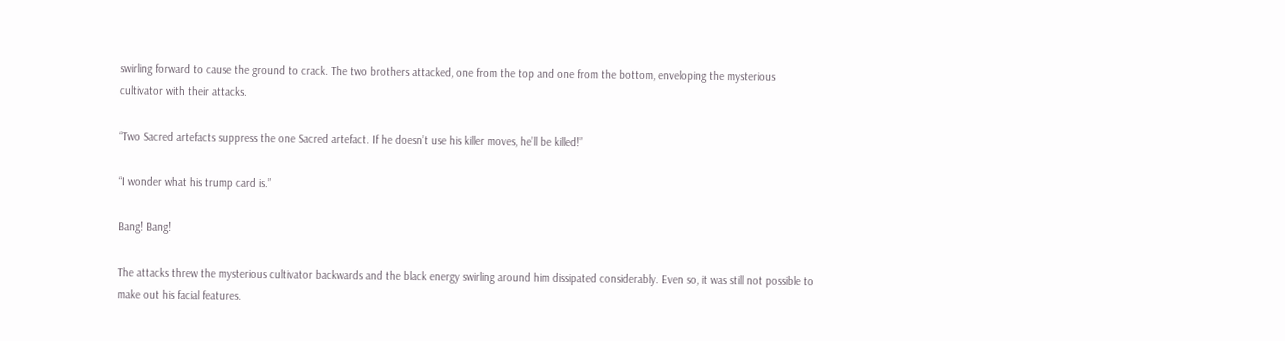swirling forward to cause the ground to crack. The two brothers attacked, one from the top and one from the bottom, enveloping the mysterious cultivator with their attacks.

“Two Sacred artefacts suppress the one Sacred artefact. If he doesn’t use his killer moves, he’ll be killed!”

“I wonder what his trump card is.”

Bang! Bang!

The attacks threw the mysterious cultivator backwards and the black energy swirling around him dissipated considerably. Even so, it was still not possible to make out his facial features.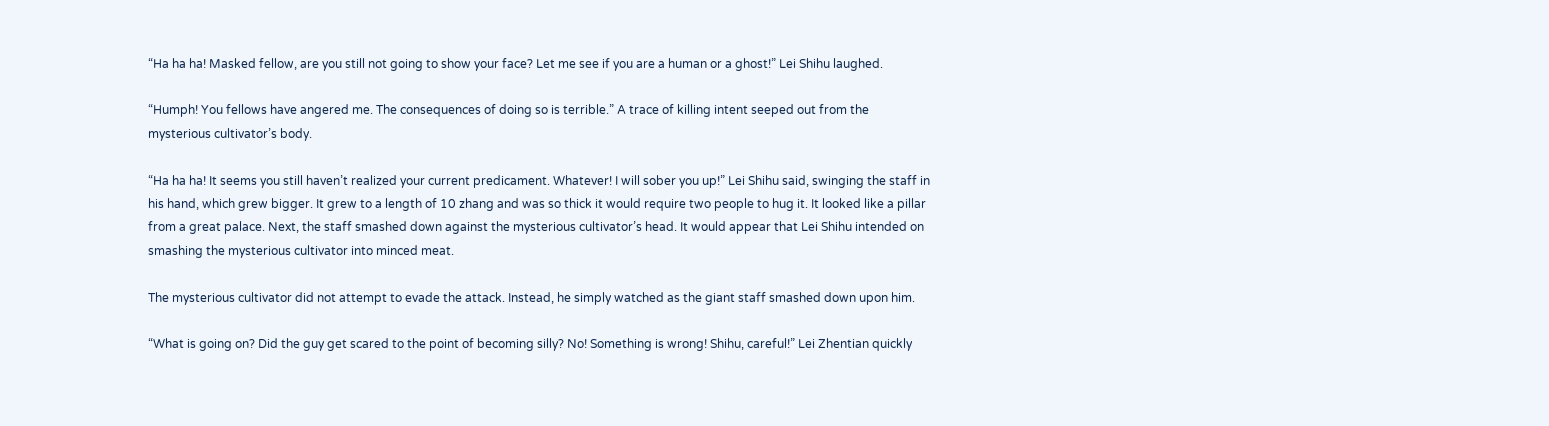“Ha ha ha! Masked fellow, are you still not going to show your face? Let me see if you are a human or a ghost!” Lei Shihu laughed.

“Humph! You fellows have angered me. The consequences of doing so is terrible.” A trace of killing intent seeped out from the mysterious cultivator’s body.

“Ha ha ha! It seems you still haven’t realized your current predicament. Whatever! I will sober you up!” Lei Shihu said, swinging the staff in his hand, which grew bigger. It grew to a length of 10 zhang and was so thick it would require two people to hug it. It looked like a pillar from a great palace. Next, the staff smashed down against the mysterious cultivator’s head. It would appear that Lei Shihu intended on smashing the mysterious cultivator into minced meat.

The mysterious cultivator did not attempt to evade the attack. Instead, he simply watched as the giant staff smashed down upon him.

“What is going on? Did the guy get scared to the point of becoming silly? No! Something is wrong! Shihu, careful!” Lei Zhentian quickly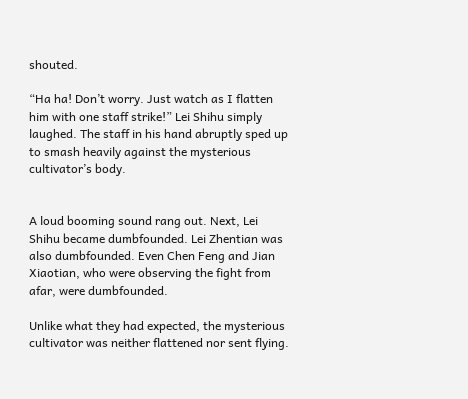shouted.

“Ha ha! Don’t worry. Just watch as I flatten him with one staff strike!” Lei Shihu simply laughed. The staff in his hand abruptly sped up to smash heavily against the mysterious cultivator’s body.


A loud booming sound rang out. Next, Lei Shihu became dumbfounded. Lei Zhentian was also dumbfounded. Even Chen Feng and Jian Xiaotian, who were observing the fight from afar, were dumbfounded.

Unlike what they had expected, the mysterious cultivator was neither flattened nor sent flying.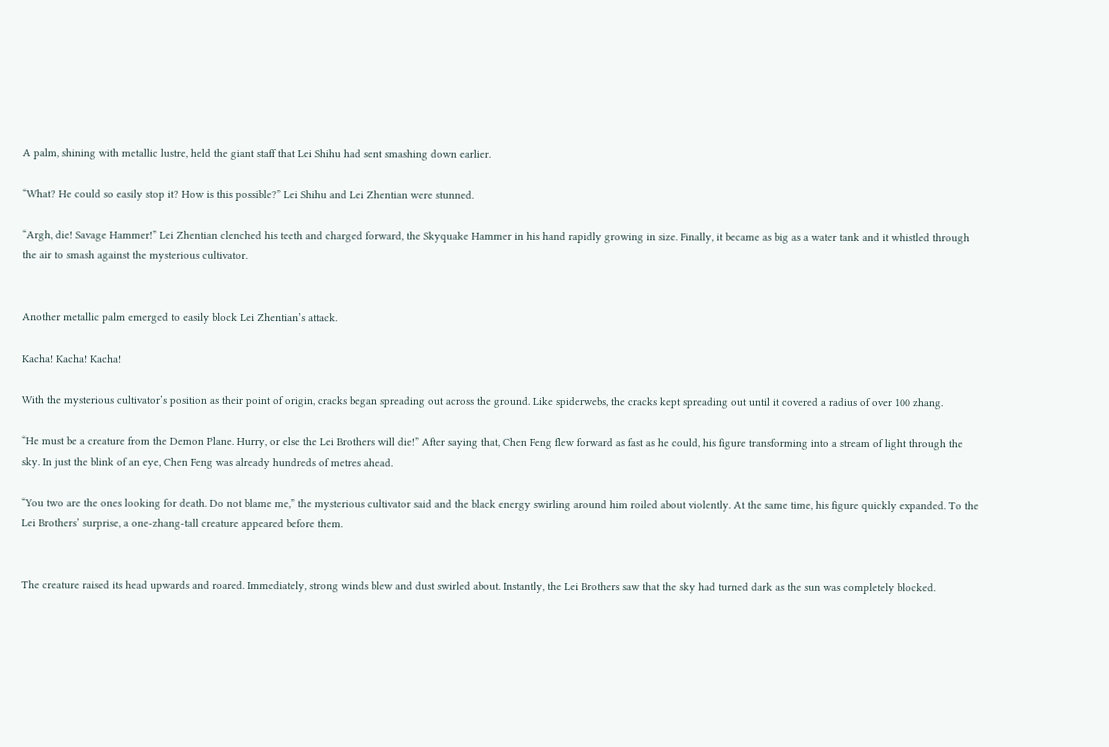A palm, shining with metallic lustre, held the giant staff that Lei Shihu had sent smashing down earlier.

“What? He could so easily stop it? How is this possible?” Lei Shihu and Lei Zhentian were stunned.

“Argh, die! Savage Hammer!” Lei Zhentian clenched his teeth and charged forward, the Skyquake Hammer in his hand rapidly growing in size. Finally, it became as big as a water tank and it whistled through the air to smash against the mysterious cultivator.


Another metallic palm emerged to easily block Lei Zhentian’s attack.

Kacha! Kacha! Kacha!

With the mysterious cultivator’s position as their point of origin, cracks began spreading out across the ground. Like spiderwebs, the cracks kept spreading out until it covered a radius of over 100 zhang.

“He must be a creature from the Demon Plane. Hurry, or else the Lei Brothers will die!” After saying that, Chen Feng flew forward as fast as he could, his figure transforming into a stream of light through the sky. In just the blink of an eye, Chen Feng was already hundreds of metres ahead.

“You two are the ones looking for death. Do not blame me,” the mysterious cultivator said and the black energy swirling around him roiled about violently. At the same time, his figure quickly expanded. To the Lei Brothers’ surprise, a one-zhang-tall creature appeared before them.


The creature raised its head upwards and roared. Immediately, strong winds blew and dust swirled about. Instantly, the Lei Brothers saw that the sky had turned dark as the sun was completely blocked.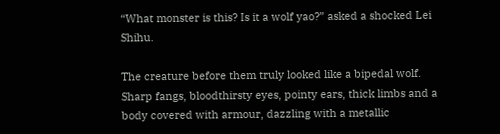“What monster is this? Is it a wolf yao?” asked a shocked Lei Shihu.

The creature before them truly looked like a bipedal wolf. Sharp fangs, bloodthirsty eyes, pointy ears, thick limbs and a body covered with armour, dazzling with a metallic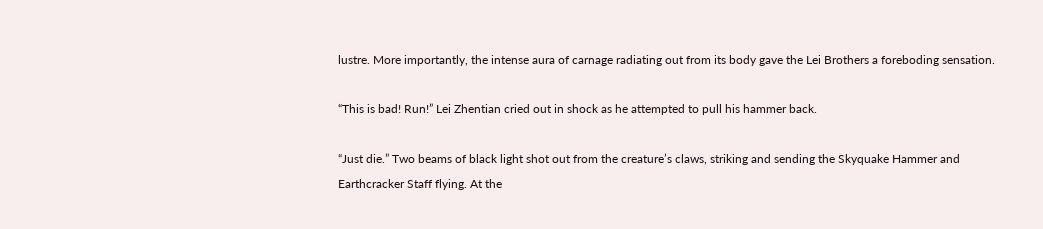lustre. More importantly, the intense aura of carnage radiating out from its body gave the Lei Brothers a foreboding sensation.

“This is bad! Run!” Lei Zhentian cried out in shock as he attempted to pull his hammer back.

“Just die.” Two beams of black light shot out from the creature’s claws, striking and sending the Skyquake Hammer and Earthcracker Staff flying. At the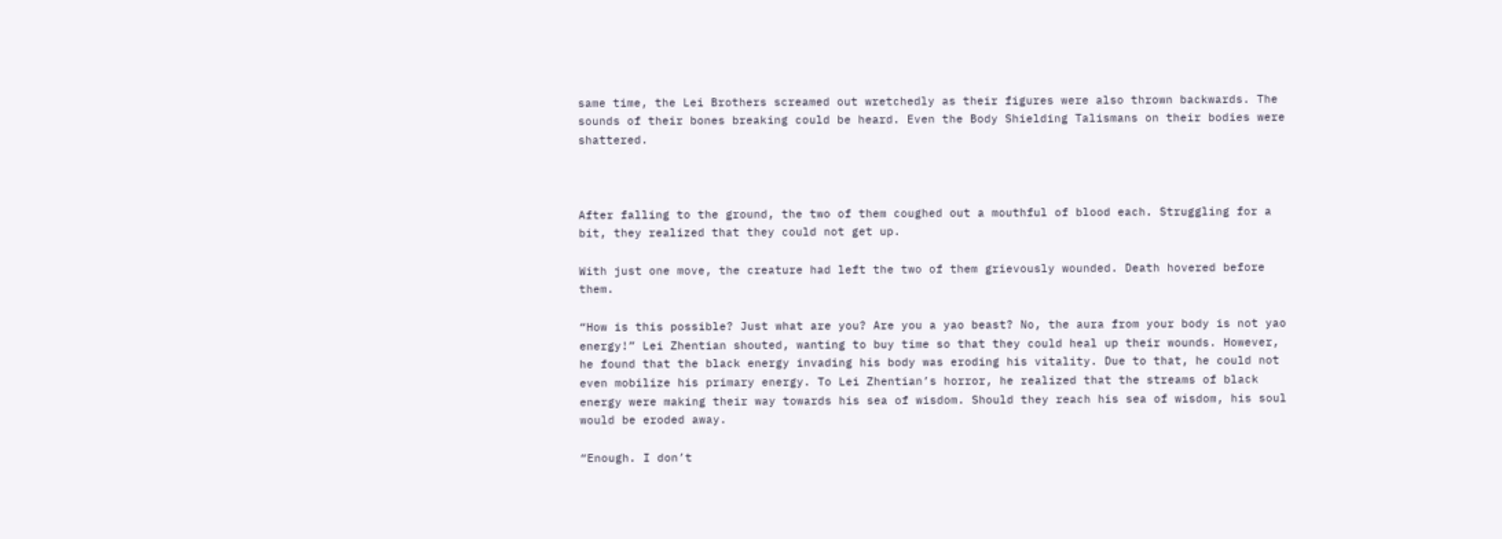same time, the Lei Brothers screamed out wretchedly as their figures were also thrown backwards. The sounds of their bones breaking could be heard. Even the Body Shielding Talismans on their bodies were shattered.



After falling to the ground, the two of them coughed out a mouthful of blood each. Struggling for a bit, they realized that they could not get up.

With just one move, the creature had left the two of them grievously wounded. Death hovered before them.

“How is this possible? Just what are you? Are you a yao beast? No, the aura from your body is not yao energy!” Lei Zhentian shouted, wanting to buy time so that they could heal up their wounds. However, he found that the black energy invading his body was eroding his vitality. Due to that, he could not even mobilize his primary energy. To Lei Zhentian’s horror, he realized that the streams of black energy were making their way towards his sea of wisdom. Should they reach his sea of wisdom, his soul would be eroded away.

“Enough. I don’t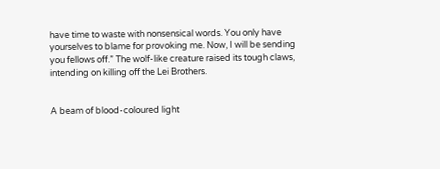have time to waste with nonsensical words. You only have yourselves to blame for provoking me. Now, I will be sending you fellows off.” The wolf-like creature raised its tough claws, intending on killing off the Lei Brothers.


A beam of blood-coloured light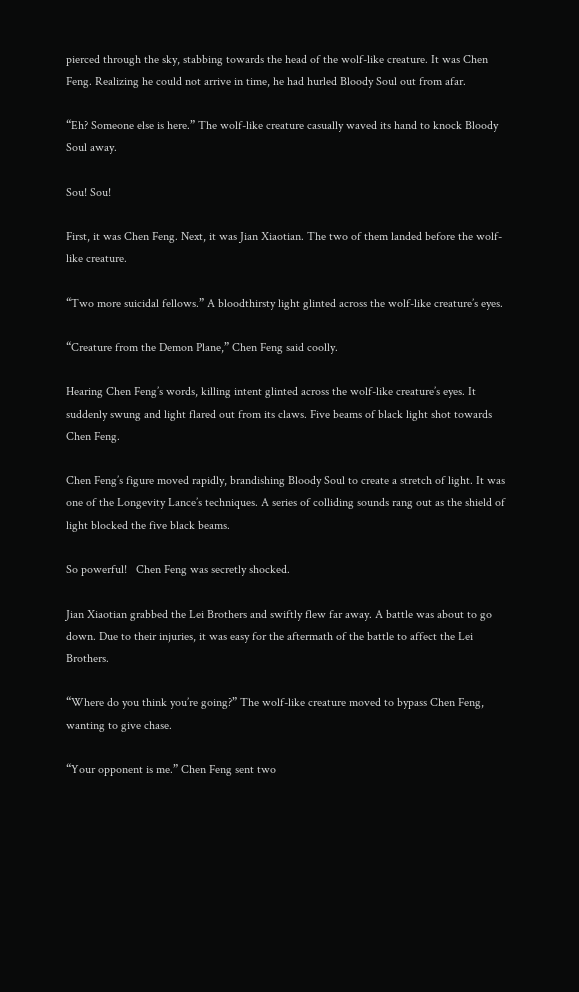pierced through the sky, stabbing towards the head of the wolf-like creature. It was Chen Feng. Realizing he could not arrive in time, he had hurled Bloody Soul out from afar.

“Eh? Someone else is here.” The wolf-like creature casually waved its hand to knock Bloody Soul away.

Sou! Sou!

First, it was Chen Feng. Next, it was Jian Xiaotian. The two of them landed before the wolf-like creature.

“Two more suicidal fellows.” A bloodthirsty light glinted across the wolf-like creature’s eyes.

“Creature from the Demon Plane,” Chen Feng said coolly.

Hearing Chen Feng’s words, killing intent glinted across the wolf-like creature’s eyes. It suddenly swung and light flared out from its claws. Five beams of black light shot towards Chen Feng.

Chen Feng’s figure moved rapidly, brandishing Bloody Soul to create a stretch of light. It was one of the Longevity Lance’s techniques. A series of colliding sounds rang out as the shield of light blocked the five black beams.

So powerful!   Chen Feng was secretly shocked.

Jian Xiaotian grabbed the Lei Brothers and swiftly flew far away. A battle was about to go down. Due to their injuries, it was easy for the aftermath of the battle to affect the Lei Brothers.

“Where do you think you’re going?” The wolf-like creature moved to bypass Chen Feng, wanting to give chase.

“Your opponent is me.” Chen Feng sent two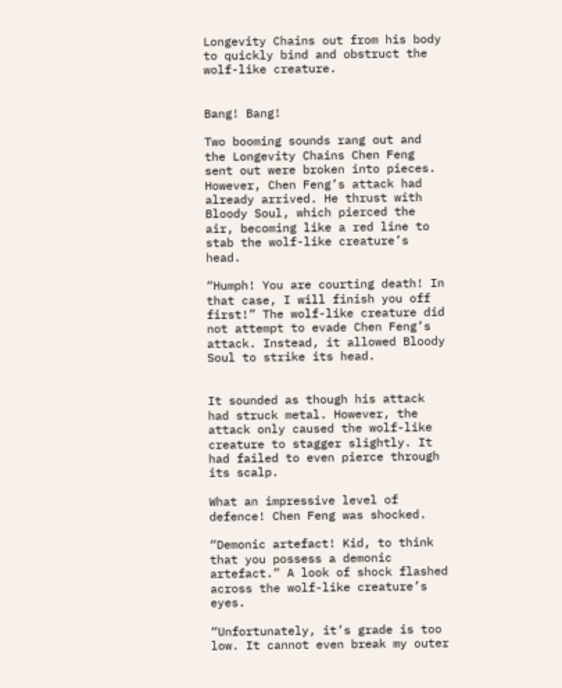Longevity Chains out from his body to quickly bind and obstruct the wolf-like creature.


Bang! Bang!

Two booming sounds rang out and the Longevity Chains Chen Feng sent out were broken into pieces. However, Chen Feng’s attack had already arrived. He thrust with Bloody Soul, which pierced the air, becoming like a red line to stab the wolf-like creature’s head.

“Humph! You are courting death! In that case, I will finish you off first!” The wolf-like creature did not attempt to evade Chen Feng’s attack. Instead, it allowed Bloody Soul to strike its head.


It sounded as though his attack had struck metal. However, the attack only caused the wolf-like creature to stagger slightly. It had failed to even pierce through its scalp.

What an impressive level of defence! Chen Feng was shocked.

“Demonic artefact! Kid, to think that you possess a demonic artefact.” A look of shock flashed across the wolf-like creature’s eyes.

“Unfortunately, it’s grade is too low. It cannot even break my outer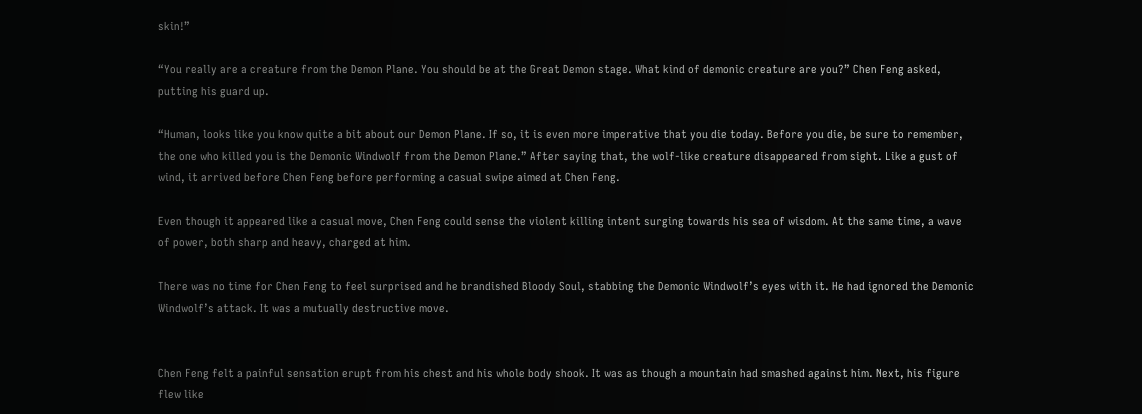skin!”

“You really are a creature from the Demon Plane. You should be at the Great Demon stage. What kind of demonic creature are you?” Chen Feng asked, putting his guard up.

“Human, looks like you know quite a bit about our Demon Plane. If so, it is even more imperative that you die today. Before you die, be sure to remember, the one who killed you is the Demonic Windwolf from the Demon Plane.” After saying that, the wolf-like creature disappeared from sight. Like a gust of wind, it arrived before Chen Feng before performing a casual swipe aimed at Chen Feng.

Even though it appeared like a casual move, Chen Feng could sense the violent killing intent surging towards his sea of wisdom. At the same time, a wave of power, both sharp and heavy, charged at him.

There was no time for Chen Feng to feel surprised and he brandished Bloody Soul, stabbing the Demonic Windwolf’s eyes with it. He had ignored the Demonic Windwolf’s attack. It was a mutually destructive move.


Chen Feng felt a painful sensation erupt from his chest and his whole body shook. It was as though a mountain had smashed against him. Next, his figure flew like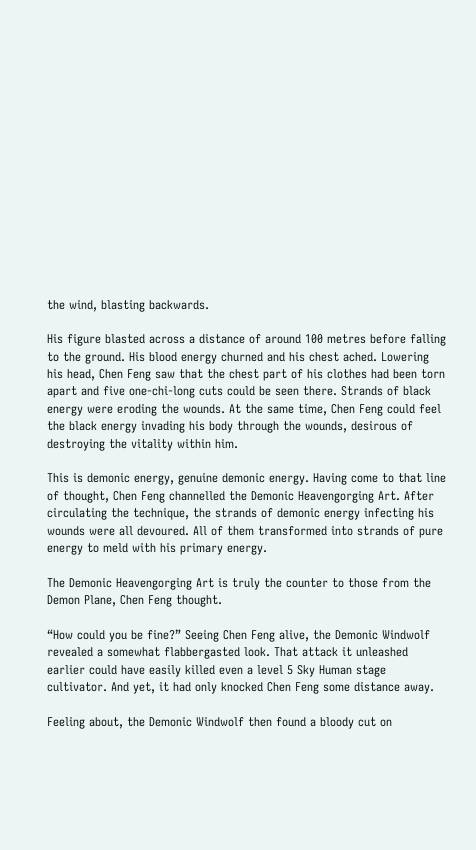the wind, blasting backwards.

His figure blasted across a distance of around 100 metres before falling to the ground. His blood energy churned and his chest ached. Lowering his head, Chen Feng saw that the chest part of his clothes had been torn apart and five one-chi-long cuts could be seen there. Strands of black energy were eroding the wounds. At the same time, Chen Feng could feel the black energy invading his body through the wounds, desirous of destroying the vitality within him.

This is demonic energy, genuine demonic energy. Having come to that line of thought, Chen Feng channelled the Demonic Heavengorging Art. After circulating the technique, the strands of demonic energy infecting his wounds were all devoured. All of them transformed into strands of pure energy to meld with his primary energy.

The Demonic Heavengorging Art is truly the counter to those from the Demon Plane, Chen Feng thought.

“How could you be fine?” Seeing Chen Feng alive, the Demonic Windwolf revealed a somewhat flabbergasted look. That attack it unleashed earlier could have easily killed even a level 5 Sky Human stage cultivator. And yet, it had only knocked Chen Feng some distance away.

Feeling about, the Demonic Windwolf then found a bloody cut on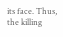its face. Thus, the killing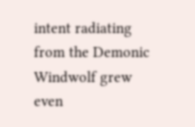intent radiating from the Demonic Windwolf grew even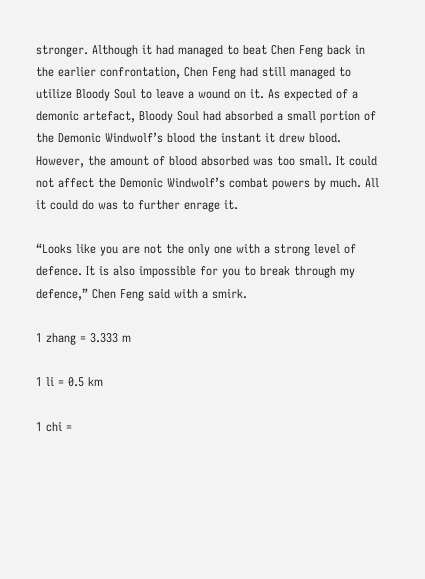stronger. Although it had managed to beat Chen Feng back in the earlier confrontation, Chen Feng had still managed to utilize Bloody Soul to leave a wound on it. As expected of a demonic artefact, Bloody Soul had absorbed a small portion of the Demonic Windwolf’s blood the instant it drew blood. However, the amount of blood absorbed was too small. It could not affect the Demonic Windwolf’s combat powers by much. All it could do was to further enrage it.

“Looks like you are not the only one with a strong level of defence. It is also impossible for you to break through my defence,” Chen Feng said with a smirk.

1 zhang = 3.333 m

1 li = 0.5 km

1 chi =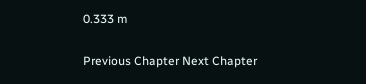0.333 m

Previous Chapter Next Chapter